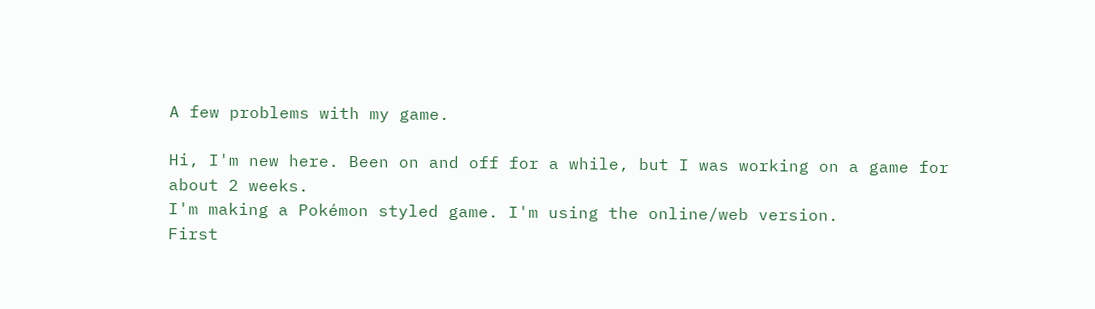A few problems with my game.

Hi, I'm new here. Been on and off for a while, but I was working on a game for about 2 weeks.
I'm making a Pokémon styled game. I'm using the online/web version.
First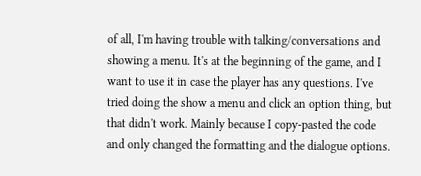of all, I'm having trouble with talking/conversations and showing a menu. It's at the beginning of the game, and I want to use it in case the player has any questions. I've tried doing the show a menu and click an option thing, but that didn't work. Mainly because I copy-pasted the code and only changed the formatting and the dialogue options.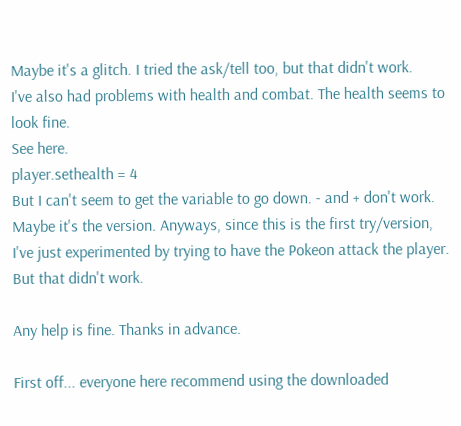Maybe it's a glitch. I tried the ask/tell too, but that didn't work.
I've also had problems with health and combat. The health seems to look fine.
See here.
player.sethealth = 4
But I can't seem to get the variable to go down. - and + don't work. Maybe it's the version. Anyways, since this is the first try/version, I've just experimented by trying to have the Pokeon attack the player. But that didn't work.

Any help is fine. Thanks in advance.

First off... everyone here recommend using the downloaded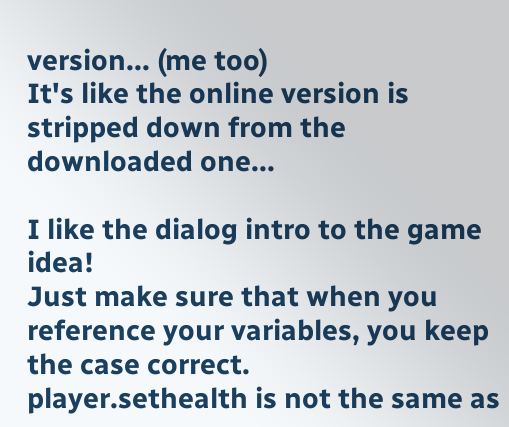version... (me too)
It's like the online version is stripped down from the downloaded one...

I like the dialog intro to the game idea!
Just make sure that when you reference your variables, you keep the case correct.
player.sethealth is not the same as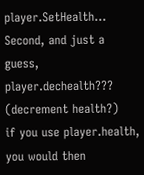player.SetHealth...
Second, and just a guess,
player.dechealth??? (decrement health?)
if you use player.health, you would then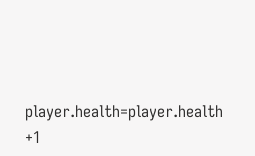player.health=player.health +1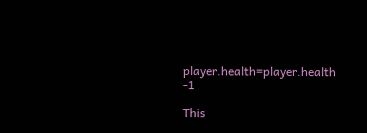player.health=player.health -1

This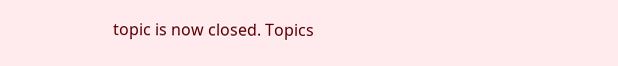topic is now closed. Topics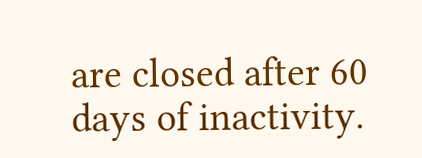are closed after 60 days of inactivity.